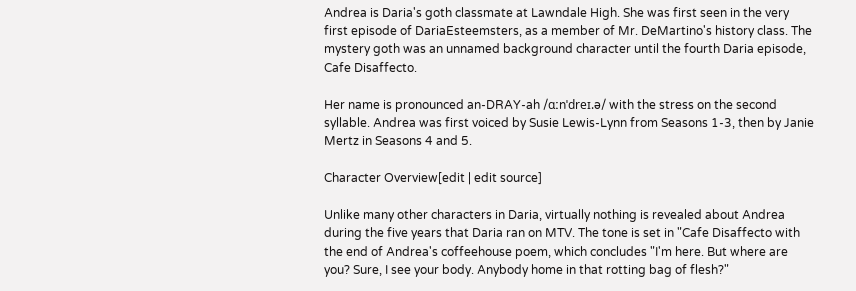Andrea is Daria's goth classmate at Lawndale High. She was first seen in the very first episode of DariaEsteemsters, as a member of Mr. DeMartino's history class. The mystery goth was an unnamed background character until the fourth Daria episode, Cafe Disaffecto.

Her name is pronounced an-DRAY-ah /ɑːnˈdreɪ.ə/ with the stress on the second syllable. Andrea was first voiced by Susie Lewis-Lynn from Seasons 1-3, then by Janie Mertz in Seasons 4 and 5.

Character Overview[edit | edit source]

Unlike many other characters in Daria, virtually nothing is revealed about Andrea during the five years that Daria ran on MTV. The tone is set in "Cafe Disaffecto with the end of Andrea's coffeehouse poem, which concludes "I'm here. But where are you? Sure, I see your body. Anybody home in that rotting bag of flesh?"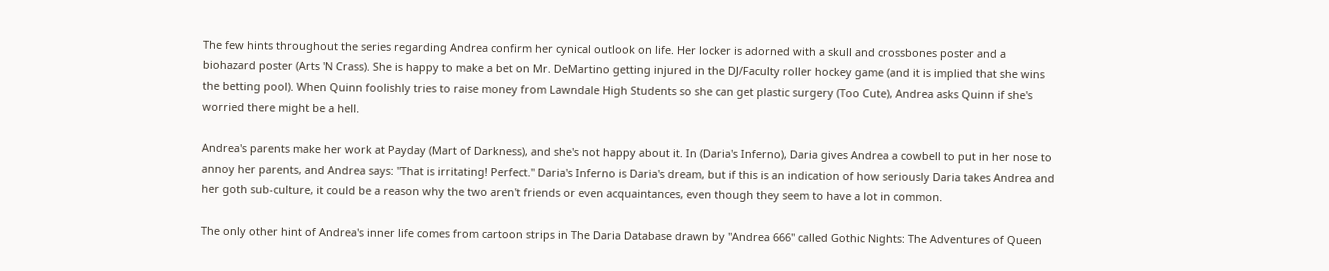The few hints throughout the series regarding Andrea confirm her cynical outlook on life. Her locker is adorned with a skull and crossbones poster and a biohazard poster (Arts 'N Crass). She is happy to make a bet on Mr. DeMartino getting injured in the DJ/Faculty roller hockey game (and it is implied that she wins the betting pool). When Quinn foolishly tries to raise money from Lawndale High Students so she can get plastic surgery (Too Cute), Andrea asks Quinn if she's worried there might be a hell.

Andrea's parents make her work at Payday (Mart of Darkness), and she's not happy about it. In (Daria's Inferno), Daria gives Andrea a cowbell to put in her nose to annoy her parents, and Andrea says: "That is irritating! Perfect." Daria's Inferno is Daria's dream, but if this is an indication of how seriously Daria takes Andrea and her goth sub-culture, it could be a reason why the two aren't friends or even acquaintances, even though they seem to have a lot in common.

The only other hint of Andrea's inner life comes from cartoon strips in The Daria Database drawn by "Andrea 666" called Gothic Nights: The Adventures of Queen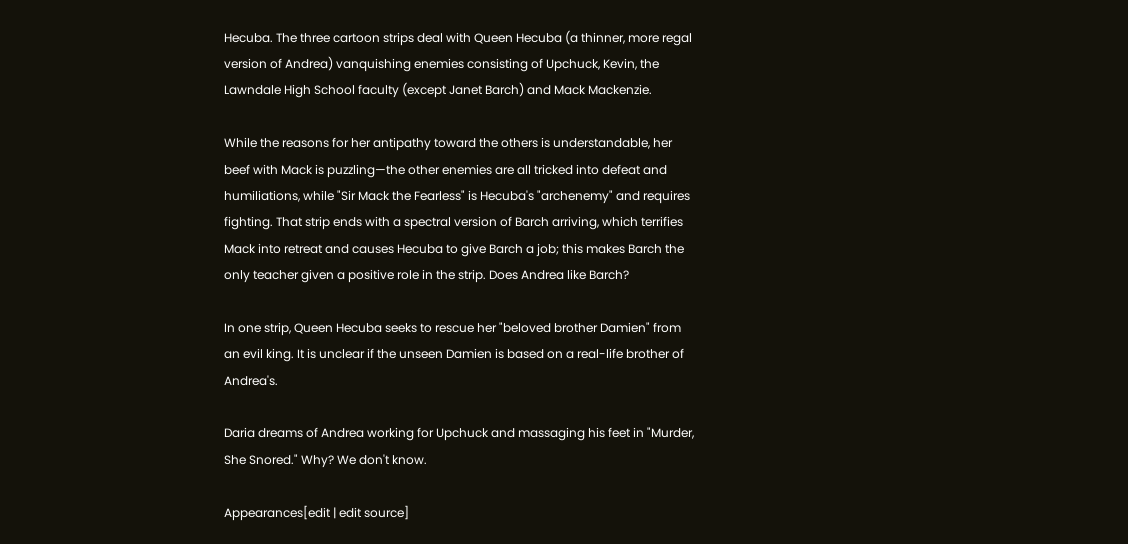Hecuba. The three cartoon strips deal with Queen Hecuba (a thinner, more regal version of Andrea) vanquishing enemies consisting of Upchuck, Kevin, the Lawndale High School faculty (except Janet Barch) and Mack Mackenzie.

While the reasons for her antipathy toward the others is understandable, her beef with Mack is puzzling—the other enemies are all tricked into defeat and humiliations, while "Sir Mack the Fearless" is Hecuba's "archenemy" and requires fighting. That strip ends with a spectral version of Barch arriving, which terrifies Mack into retreat and causes Hecuba to give Barch a job; this makes Barch the only teacher given a positive role in the strip. Does Andrea like Barch?

In one strip, Queen Hecuba seeks to rescue her "beloved brother Damien" from an evil king. It is unclear if the unseen Damien is based on a real-life brother of Andrea's.

Daria dreams of Andrea working for Upchuck and massaging his feet in "Murder, She Snored." Why? We don't know.

Appearances[edit | edit source]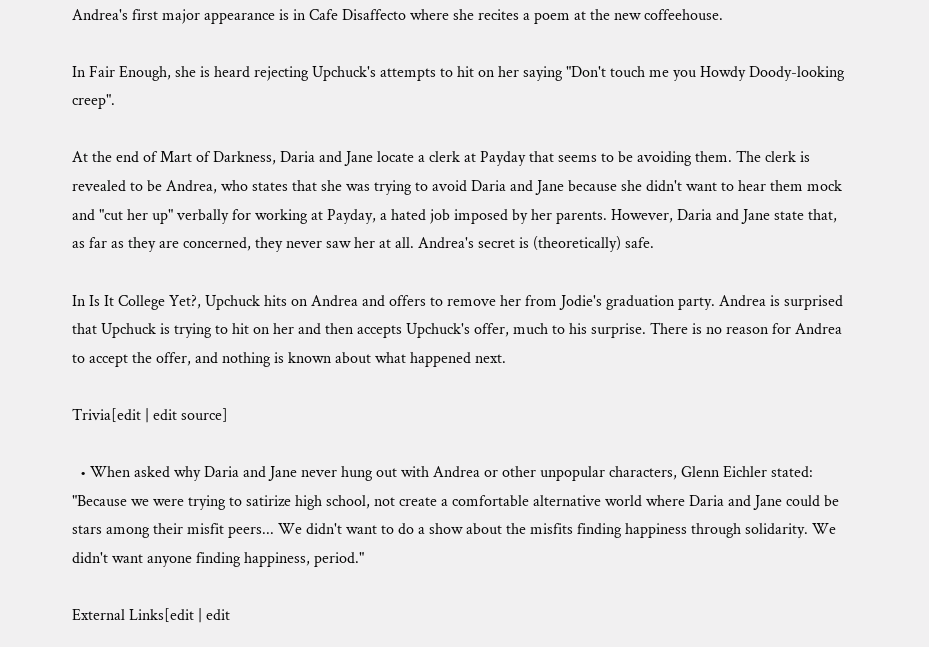Andrea's first major appearance is in Cafe Disaffecto where she recites a poem at the new coffeehouse.

In Fair Enough, she is heard rejecting Upchuck's attempts to hit on her saying "Don't touch me you Howdy Doody-looking creep".

At the end of Mart of Darkness, Daria and Jane locate a clerk at Payday that seems to be avoiding them. The clerk is revealed to be Andrea, who states that she was trying to avoid Daria and Jane because she didn't want to hear them mock and "cut her up" verbally for working at Payday, a hated job imposed by her parents. However, Daria and Jane state that, as far as they are concerned, they never saw her at all. Andrea's secret is (theoretically) safe.

In Is It College Yet?, Upchuck hits on Andrea and offers to remove her from Jodie's graduation party. Andrea is surprised that Upchuck is trying to hit on her and then accepts Upchuck's offer, much to his surprise. There is no reason for Andrea to accept the offer, and nothing is known about what happened next.

Trivia[edit | edit source]

  • When asked why Daria and Jane never hung out with Andrea or other unpopular characters, Glenn Eichler stated: "Because we were trying to satirize high school, not create a comfortable alternative world where Daria and Jane could be stars among their misfit peers... We didn't want to do a show about the misfits finding happiness through solidarity. We didn't want anyone finding happiness, period."

External Links[edit | edit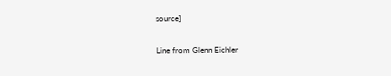source]

Line from Glenn Eichler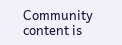Community content is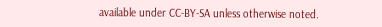available under CC-BY-SA unless otherwise noted.